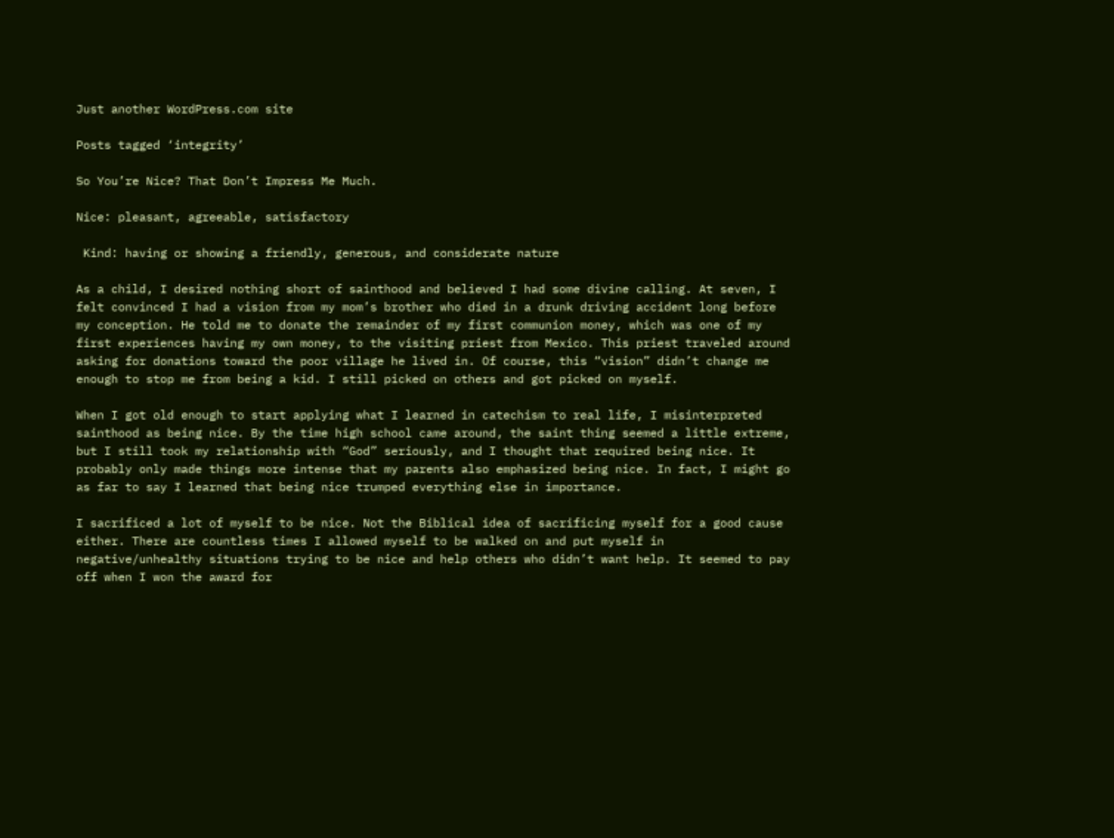Just another WordPress.com site

Posts tagged ‘integrity’

So You’re Nice? That Don’t Impress Me Much.

Nice: pleasant, agreeable, satisfactory

 Kind: having or showing a friendly, generous, and considerate nature

As a child, I desired nothing short of sainthood and believed I had some divine calling. At seven, I felt convinced I had a vision from my mom’s brother who died in a drunk driving accident long before my conception. He told me to donate the remainder of my first communion money, which was one of my first experiences having my own money, to the visiting priest from Mexico. This priest traveled around asking for donations toward the poor village he lived in. Of course, this “vision” didn’t change me enough to stop me from being a kid. I still picked on others and got picked on myself.

When I got old enough to start applying what I learned in catechism to real life, I misinterpreted sainthood as being nice. By the time high school came around, the saint thing seemed a little extreme, but I still took my relationship with “God” seriously, and I thought that required being nice. It probably only made things more intense that my parents also emphasized being nice. In fact, I might go as far to say I learned that being nice trumped everything else in importance.

I sacrificed a lot of myself to be nice. Not the Biblical idea of sacrificing myself for a good cause either. There are countless times I allowed myself to be walked on and put myself in negative/unhealthy situations trying to be nice and help others who didn’t want help. It seemed to pay off when I won the award for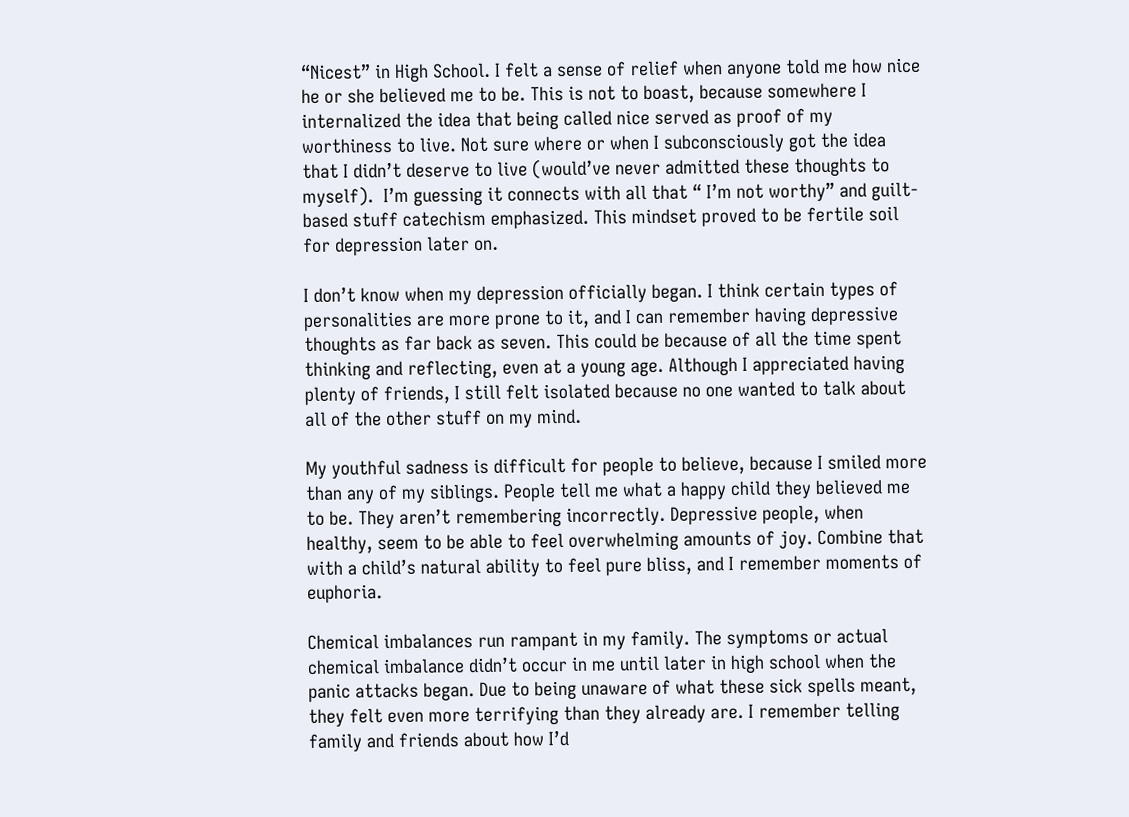“Nicest” in High School. I felt a sense of relief when anyone told me how nice he or she believed me to be. This is not to boast, because somewhere I internalized the idea that being called nice served as proof of my worthiness to live. Not sure where or when I subconsciously got the idea that I didn’t deserve to live (would’ve never admitted these thoughts to myself).  I’m guessing it connects with all that “ I’m not worthy” and guilt-based stuff catechism emphasized. This mindset proved to be fertile soil for depression later on.

I don’t know when my depression officially began. I think certain types of personalities are more prone to it, and I can remember having depressive thoughts as far back as seven. This could be because of all the time spent thinking and reflecting, even at a young age. Although I appreciated having plenty of friends, I still felt isolated because no one wanted to talk about all of the other stuff on my mind.

My youthful sadness is difficult for people to believe, because I smiled more than any of my siblings. People tell me what a happy child they believed me to be. They aren’t remembering incorrectly. Depressive people, when healthy, seem to be able to feel overwhelming amounts of joy. Combine that with a child’s natural ability to feel pure bliss, and I remember moments of euphoria.

Chemical imbalances run rampant in my family. The symptoms or actual chemical imbalance didn’t occur in me until later in high school when the panic attacks began. Due to being unaware of what these sick spells meant, they felt even more terrifying than they already are. I remember telling family and friends about how I’d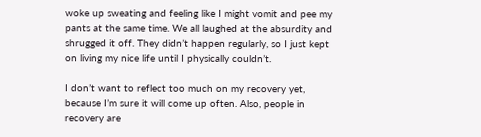woke up sweating and feeling like I might vomit and pee my pants at the same time. We all laughed at the absurdity and shrugged it off. They didn’t happen regularly, so I just kept on living my nice life until I physically couldn’t.

I don’t want to reflect too much on my recovery yet, because I’m sure it will come up often. Also, people in recovery are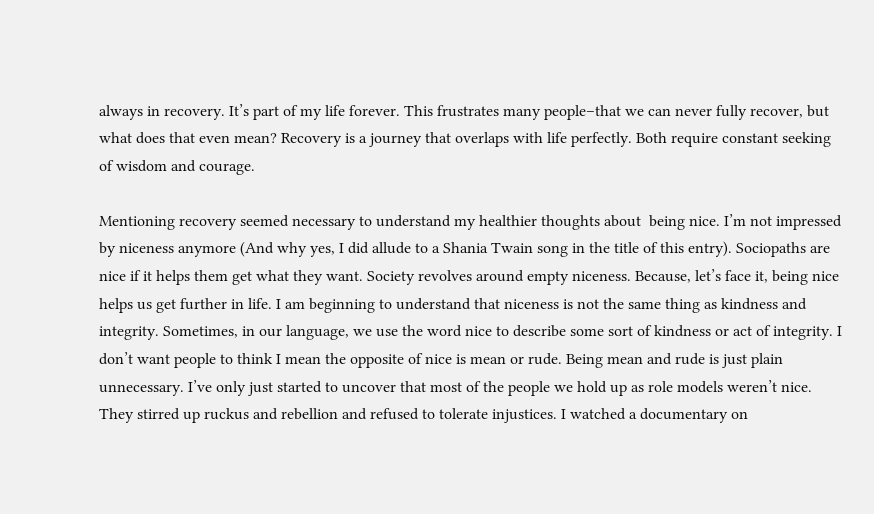always in recovery. It’s part of my life forever. This frustrates many people–that we can never fully recover, but what does that even mean? Recovery is a journey that overlaps with life perfectly. Both require constant seeking of wisdom and courage.

Mentioning recovery seemed necessary to understand my healthier thoughts about  being nice. I’m not impressed by niceness anymore (And why yes, I did allude to a Shania Twain song in the title of this entry). Sociopaths are nice if it helps them get what they want. Society revolves around empty niceness. Because, let’s face it, being nice helps us get further in life. I am beginning to understand that niceness is not the same thing as kindness and integrity. Sometimes, in our language, we use the word nice to describe some sort of kindness or act of integrity. I don’t want people to think I mean the opposite of nice is mean or rude. Being mean and rude is just plain unnecessary. I’ve only just started to uncover that most of the people we hold up as role models weren’t nice. They stirred up ruckus and rebellion and refused to tolerate injustices. I watched a documentary on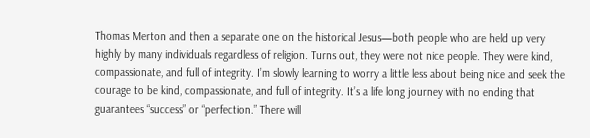Thomas Merton and then a separate one on the historical Jesus—both people who are held up very highly by many individuals regardless of religion. Turns out, they were not nice people. They were kind, compassionate, and full of integrity. I’m slowly learning to worry a little less about being nice and seek the courage to be kind, compassionate, and full of integrity. It’s a life long journey with no ending that guarantees “success” or “perfection.” There will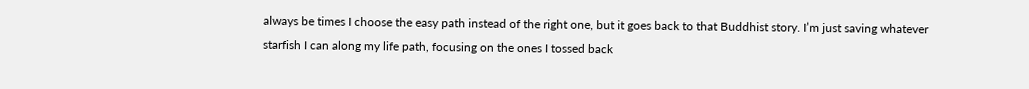always be times I choose the easy path instead of the right one, but it goes back to that Buddhist story. I’m just saving whatever starfish I can along my life path, focusing on the ones I tossed back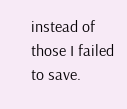instead of those I failed to save.